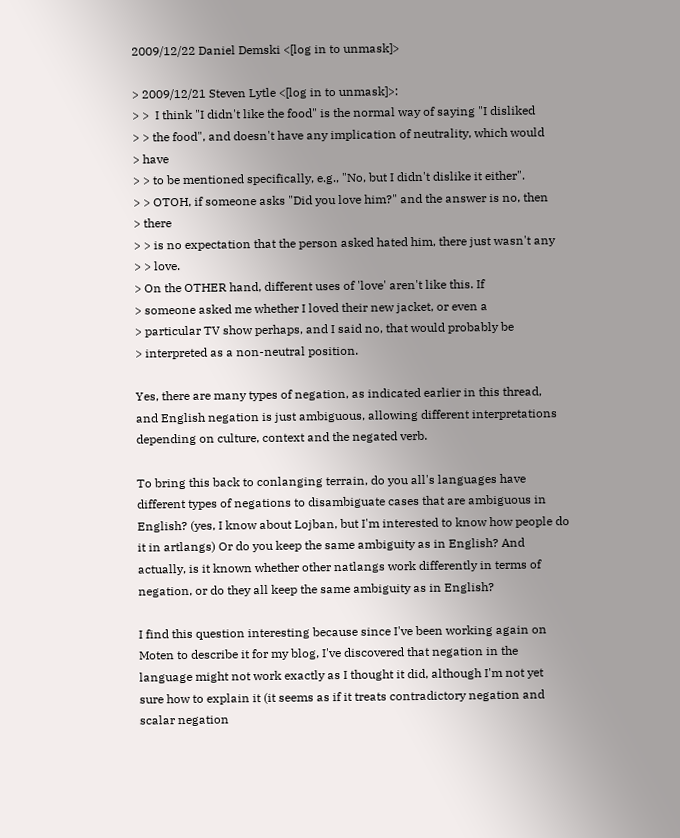2009/12/22 Daniel Demski <[log in to unmask]>

> 2009/12/21 Steven Lytle <[log in to unmask]>:
> >  I think "I didn't like the food" is the normal way of saying "I disliked
> > the food", and doesn't have any implication of neutrality, which would
> have
> > to be mentioned specifically, e.g., "No, but I didn't dislike it either".
> > OTOH, if someone asks "Did you love him?" and the answer is no, then
> there
> > is no expectation that the person asked hated him, there just wasn't any
> > love.
> On the OTHER hand, different uses of 'love' aren't like this. If
> someone asked me whether I loved their new jacket, or even a
> particular TV show perhaps, and I said no, that would probably be
> interpreted as a non-neutral position.

Yes, there are many types of negation, as indicated earlier in this thread,
and English negation is just ambiguous, allowing different interpretations
depending on culture, context and the negated verb.

To bring this back to conlanging terrain, do you all's languages have
different types of negations to disambiguate cases that are ambiguous in
English? (yes, I know about Lojban, but I'm interested to know how people do
it in artlangs) Or do you keep the same ambiguity as in English? And
actually, is it known whether other natlangs work differently in terms of
negation, or do they all keep the same ambiguity as in English?

I find this question interesting because since I've been working again on
Moten to describe it for my blog, I've discovered that negation in the
language might not work exactly as I thought it did, although I'm not yet
sure how to explain it (it seems as if it treats contradictory negation and
scalar negation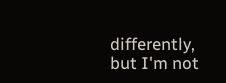differently, but I'm not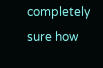completely sure how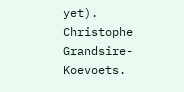yet).
Christophe Grandsire-Koevoets.